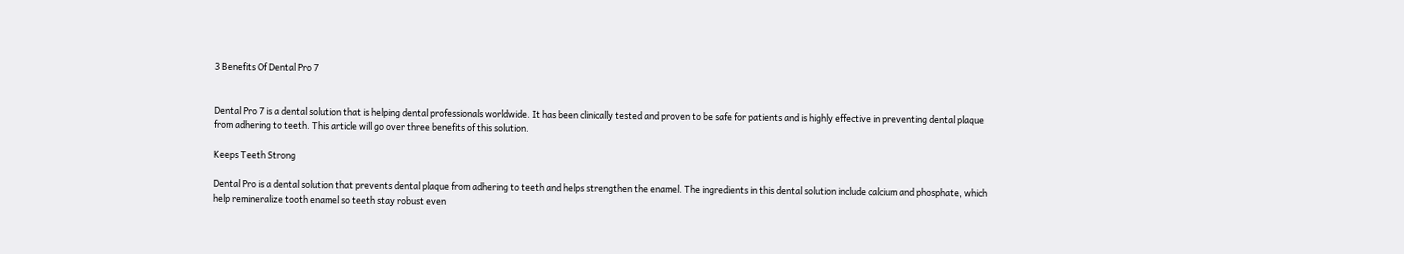3 Benefits Of Dental Pro 7


Dental Pro 7 is a dental solution that is helping dental professionals worldwide. It has been clinically tested and proven to be safe for patients and is highly effective in preventing dental plaque from adhering to teeth. This article will go over three benefits of this solution.

Keeps Teeth Strong

Dental Pro is a dental solution that prevents dental plaque from adhering to teeth and helps strengthen the enamel. The ingredients in this dental solution include calcium and phosphate, which help remineralize tooth enamel so teeth stay robust even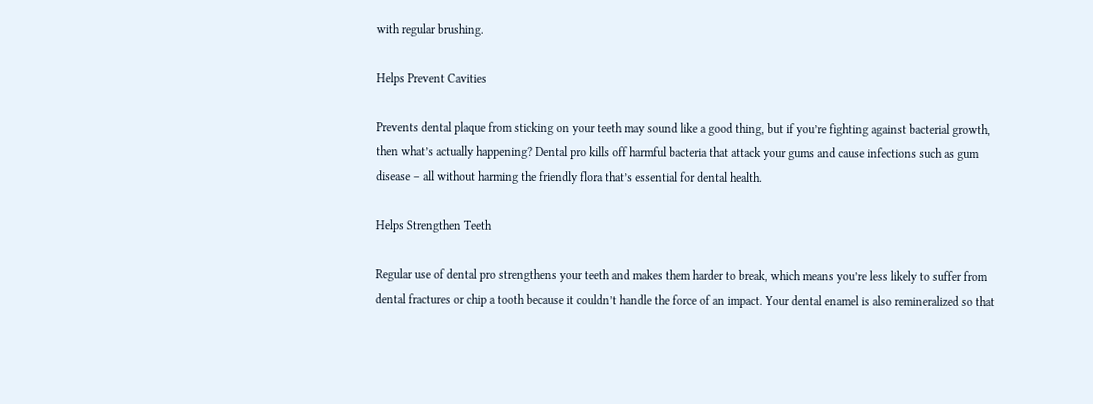with regular brushing.

Helps Prevent Cavities

Prevents dental plaque from sticking on your teeth may sound like a good thing, but if you’re fighting against bacterial growth, then what’s actually happening? Dental pro kills off harmful bacteria that attack your gums and cause infections such as gum disease – all without harming the friendly flora that’s essential for dental health.

Helps Strengthen Teeth

Regular use of dental pro strengthens your teeth and makes them harder to break, which means you’re less likely to suffer from dental fractures or chip a tooth because it couldn’t handle the force of an impact. Your dental enamel is also remineralized so that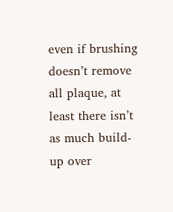even if brushing doesn’t remove all plaque, at least there isn’t as much build-up over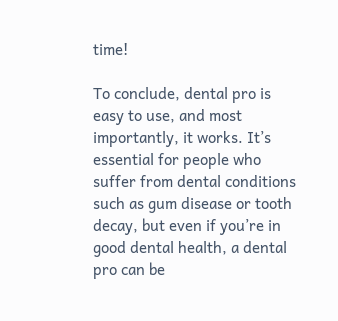time!

To conclude, dental pro is easy to use, and most importantly, it works. It’s essential for people who suffer from dental conditions such as gum disease or tooth decay, but even if you’re in good dental health, a dental pro can be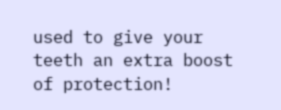used to give your teeth an extra boost of protection!